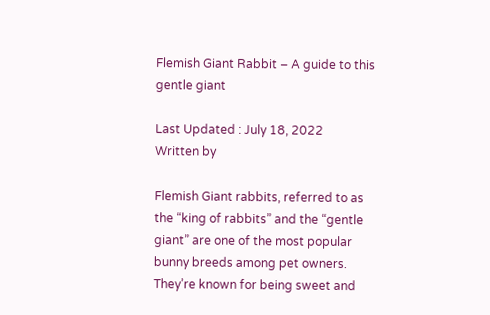Flemish Giant Rabbit – A guide to this gentle giant

Last Updated : July 18, 2022
Written by

Flemish Giant rabbits, referred to as the “king of rabbits” and the “gentle giant” are one of the most popular bunny breeds among pet owners. They’re known for being sweet and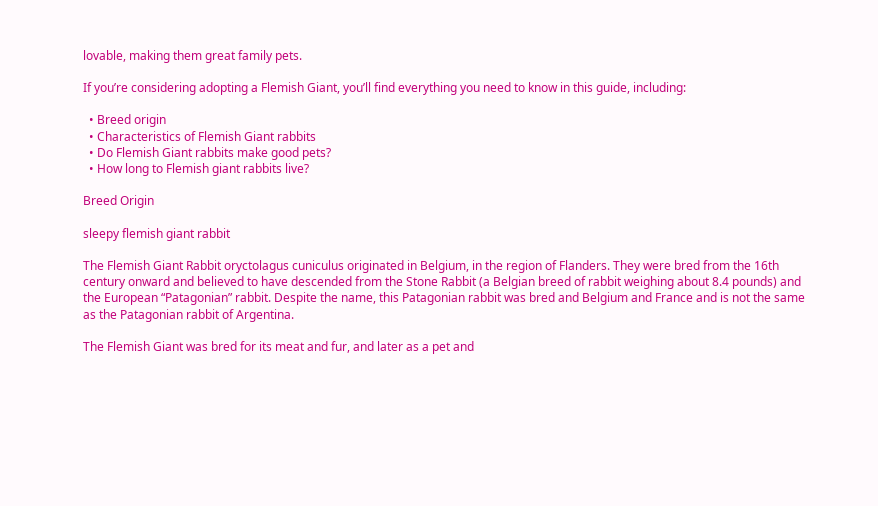lovable, making them great family pets.

If you’re considering adopting a Flemish Giant, you’ll find everything you need to know in this guide, including:

  • Breed origin
  • Characteristics of Flemish Giant rabbits
  • Do Flemish Giant rabbits make good pets?
  • How long to Flemish giant rabbits live?

Breed Origin

sleepy flemish giant rabbit

The Flemish Giant Rabbit oryctolagus cuniculus originated in Belgium, in the region of Flanders. They were bred from the 16th century onward and believed to have descended from the Stone Rabbit (a Belgian breed of rabbit weighing about 8.4 pounds) and the European “Patagonian” rabbit. Despite the name, this Patagonian rabbit was bred and Belgium and France and is not the same as the Patagonian rabbit of Argentina.

The Flemish Giant was bred for its meat and fur, and later as a pet and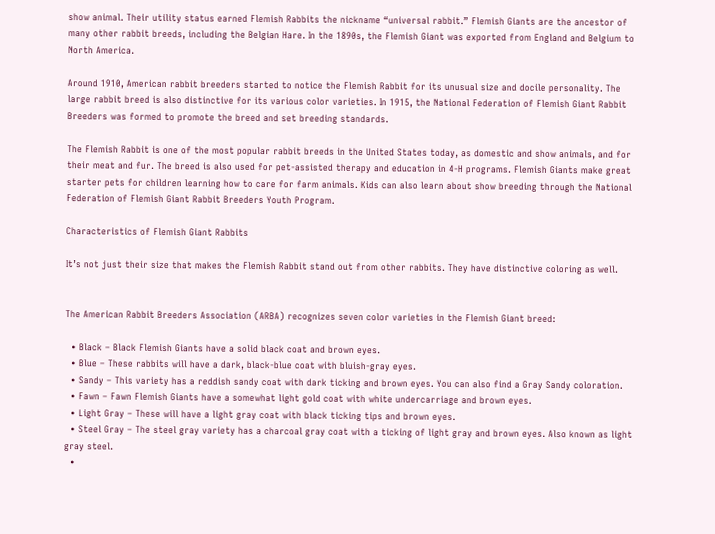show animal. Their utility status earned Flemish Rabbits the nickname “universal rabbit.” Flemish Giants are the ancestor of many other rabbit breeds, including the Belgian Hare. In the 1890s, the Flemish Giant was exported from England and Belgium to North America.

Around 1910, American rabbit breeders started to notice the Flemish Rabbit for its unusual size and docile personality. The large rabbit breed is also distinctive for its various color varieties. In 1915, the National Federation of Flemish Giant Rabbit Breeders was formed to promote the breed and set breeding standards.

The Flemish Rabbit is one of the most popular rabbit breeds in the United States today, as domestic and show animals, and for their meat and fur. The breed is also used for pet-assisted therapy and education in 4-H programs. Flemish Giants make great starter pets for children learning how to care for farm animals. Kids can also learn about show breeding through the National Federation of Flemish Giant Rabbit Breeders Youth Program.

Characteristics of Flemish Giant Rabbits

It’s not just their size that makes the Flemish Rabbit stand out from other rabbits. They have distinctive coloring as well.


The American Rabbit Breeders Association (ARBA) recognizes seven color varieties in the Flemish Giant breed:

  • Black – Black Flemish Giants have a solid black coat and brown eyes.
  • Blue – These rabbits will have a dark, black-blue coat with bluish-gray eyes.
  • Sandy – This variety has a reddish sandy coat with dark ticking and brown eyes. You can also find a Gray Sandy coloration.
  • Fawn – Fawn Flemish Giants have a somewhat light gold coat with white undercarriage and brown eyes.
  • Light Gray – These will have a light gray coat with black ticking tips and brown eyes.
  • Steel Gray – The steel gray variety has a charcoal gray coat with a ticking of light gray and brown eyes. Also known as light gray steel.
  •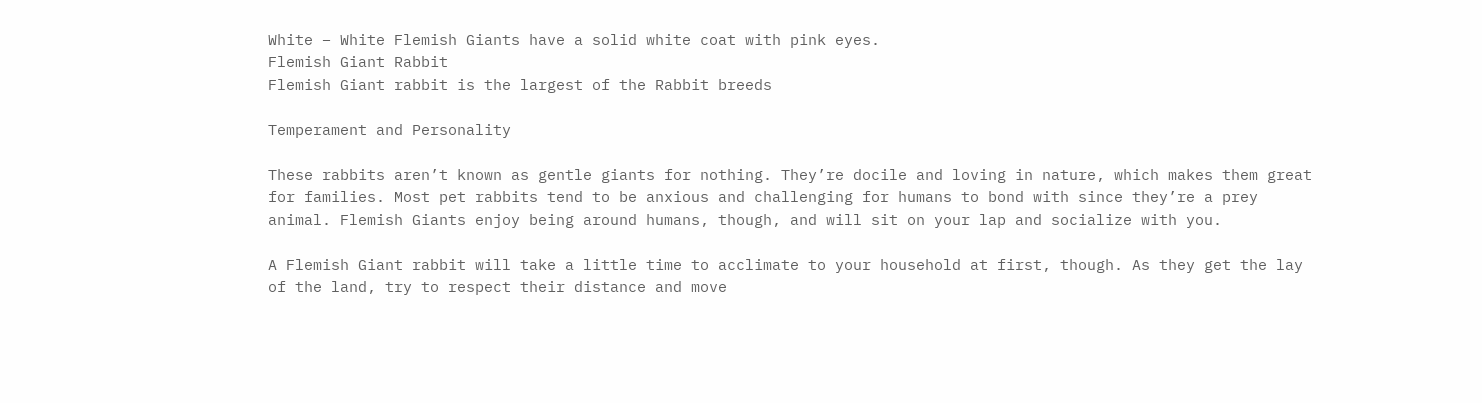White – White Flemish Giants have a solid white coat with pink eyes.
Flemish Giant Rabbit
Flemish Giant rabbit is the largest of the Rabbit breeds

Temperament and Personality

These rabbits aren’t known as gentle giants for nothing. They’re docile and loving in nature, which makes them great for families. Most pet rabbits tend to be anxious and challenging for humans to bond with since they’re a prey animal. Flemish Giants enjoy being around humans, though, and will sit on your lap and socialize with you.

A Flemish Giant rabbit will take a little time to acclimate to your household at first, though. As they get the lay of the land, try to respect their distance and move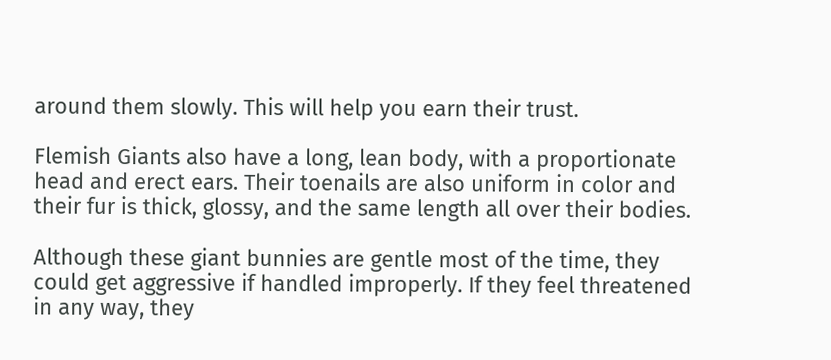around them slowly. This will help you earn their trust.

Flemish Giants also have a long, lean body, with a proportionate head and erect ears. Their toenails are also uniform in color and their fur is thick, glossy, and the same length all over their bodies.

Although these giant bunnies are gentle most of the time, they could get aggressive if handled improperly. If they feel threatened in any way, they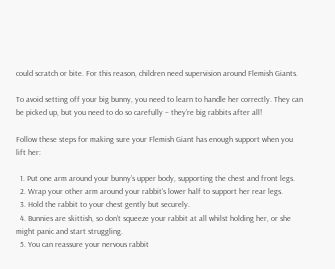could scratch or bite. For this reason, children need supervision around Flemish Giants.

To avoid setting off your big bunny, you need to learn to handle her correctly. They can be picked up, but you need to do so carefully – they’re big rabbits after all!

Follow these steps for making sure your Flemish Giant has enough support when you lift her:

  1. Put one arm around your bunny’s upper body, supporting the chest and front legs.
  2. Wrap your other arm around your rabbit’s lower half to support her rear legs.
  3. Hold the rabbit to your chest gently but securely.
  4. Bunnies are skittish, so don’t squeeze your rabbit at all whilst holding her, or she might panic and start struggling.
  5. You can reassure your nervous rabbit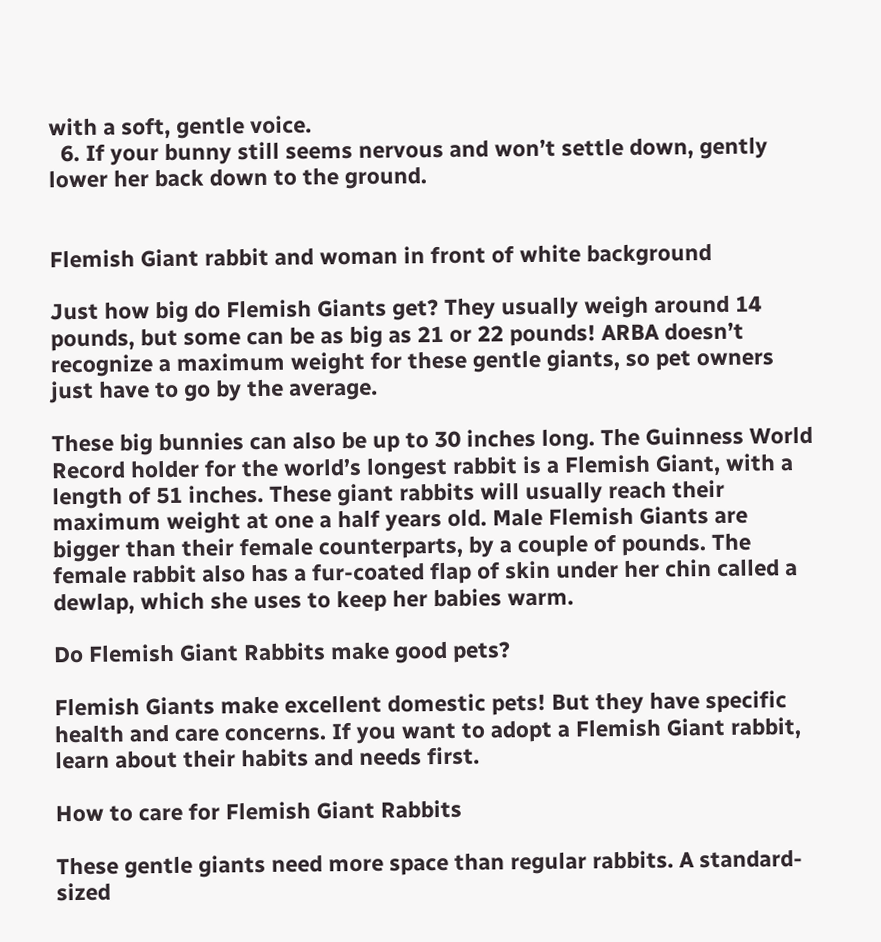with a soft, gentle voice.
  6. If your bunny still seems nervous and won’t settle down, gently lower her back down to the ground.


Flemish Giant rabbit and woman in front of white background

Just how big do Flemish Giants get? They usually weigh around 14 pounds, but some can be as big as 21 or 22 pounds! ARBA doesn’t recognize a maximum weight for these gentle giants, so pet owners just have to go by the average.

These big bunnies can also be up to 30 inches long. The Guinness World Record holder for the world’s longest rabbit is a Flemish Giant, with a length of 51 inches. These giant rabbits will usually reach their maximum weight at one a half years old. Male Flemish Giants are bigger than their female counterparts, by a couple of pounds. The female rabbit also has a fur-coated flap of skin under her chin called a dewlap, which she uses to keep her babies warm.

Do Flemish Giant Rabbits make good pets?

Flemish Giants make excellent domestic pets! But they have specific health and care concerns. If you want to adopt a Flemish Giant rabbit, learn about their habits and needs first.

How to care for Flemish Giant Rabbits

These gentle giants need more space than regular rabbits. A standard-sized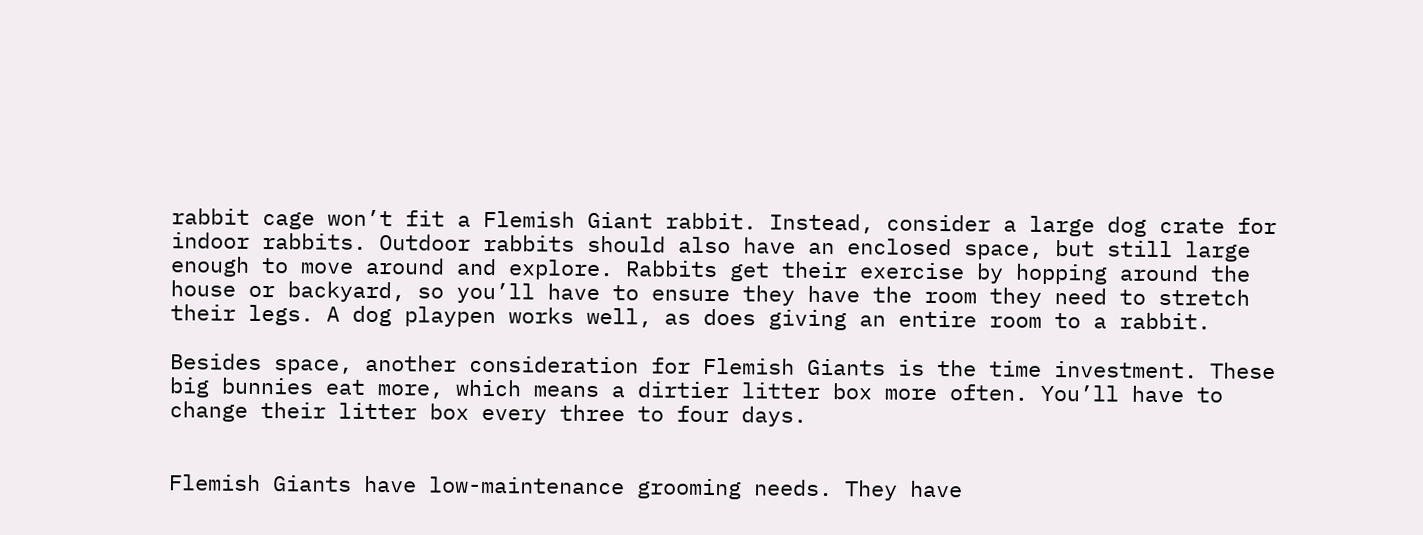rabbit cage won’t fit a Flemish Giant rabbit. Instead, consider a large dog crate for indoor rabbits. Outdoor rabbits should also have an enclosed space, but still large enough to move around and explore. Rabbits get their exercise by hopping around the house or backyard, so you’ll have to ensure they have the room they need to stretch their legs. A dog playpen works well, as does giving an entire room to a rabbit.

Besides space, another consideration for Flemish Giants is the time investment. These big bunnies eat more, which means a dirtier litter box more often. You’ll have to change their litter box every three to four days.


Flemish Giants have low-maintenance grooming needs. They have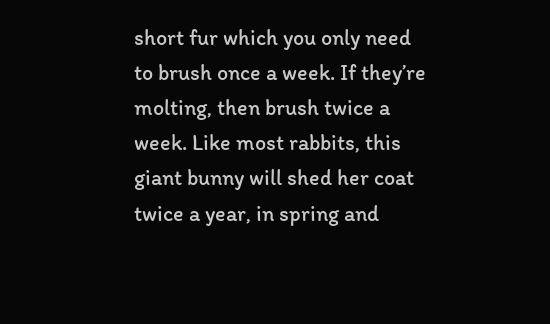short fur which you only need to brush once a week. If they’re molting, then brush twice a week. Like most rabbits, this giant bunny will shed her coat twice a year, in spring and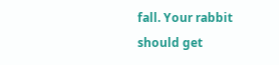fall. Your rabbit should get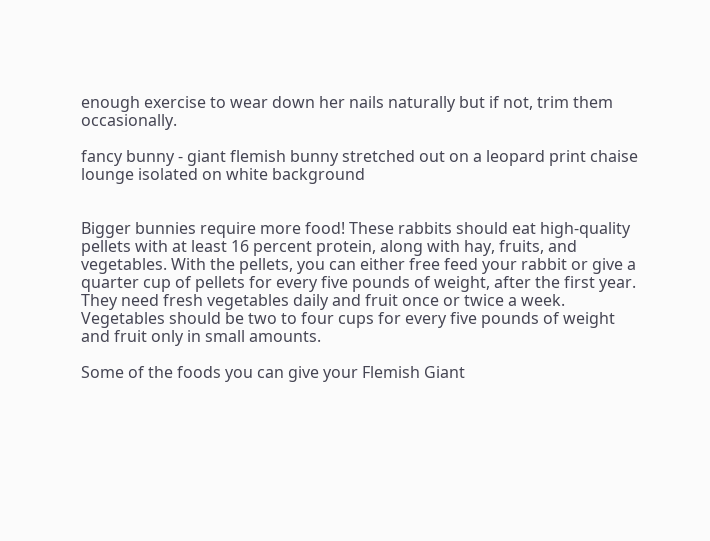enough exercise to wear down her nails naturally but if not, trim them occasionally.

fancy bunny - giant flemish bunny stretched out on a leopard print chaise lounge isolated on white background


Bigger bunnies require more food! These rabbits should eat high-quality pellets with at least 16 percent protein, along with hay, fruits, and vegetables. With the pellets, you can either free feed your rabbit or give a quarter cup of pellets for every five pounds of weight, after the first year. They need fresh vegetables daily and fruit once or twice a week. Vegetables should be two to four cups for every five pounds of weight and fruit only in small amounts.

Some of the foods you can give your Flemish Giant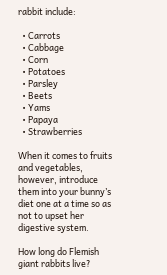rabbit include:

  • Carrots
  • Cabbage
  • Corn
  • Potatoes
  • Parsley
  • Beets
  • Yams
  • Papaya
  • Strawberries

When it comes to fruits and vegetables, however, introduce them into your bunny’s diet one at a time so as not to upset her digestive system.

How long do Flemish giant rabbits live?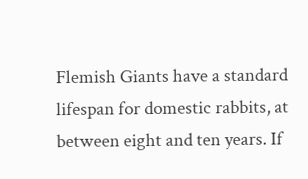Flemish Giants have a standard lifespan for domestic rabbits, at between eight and ten years. If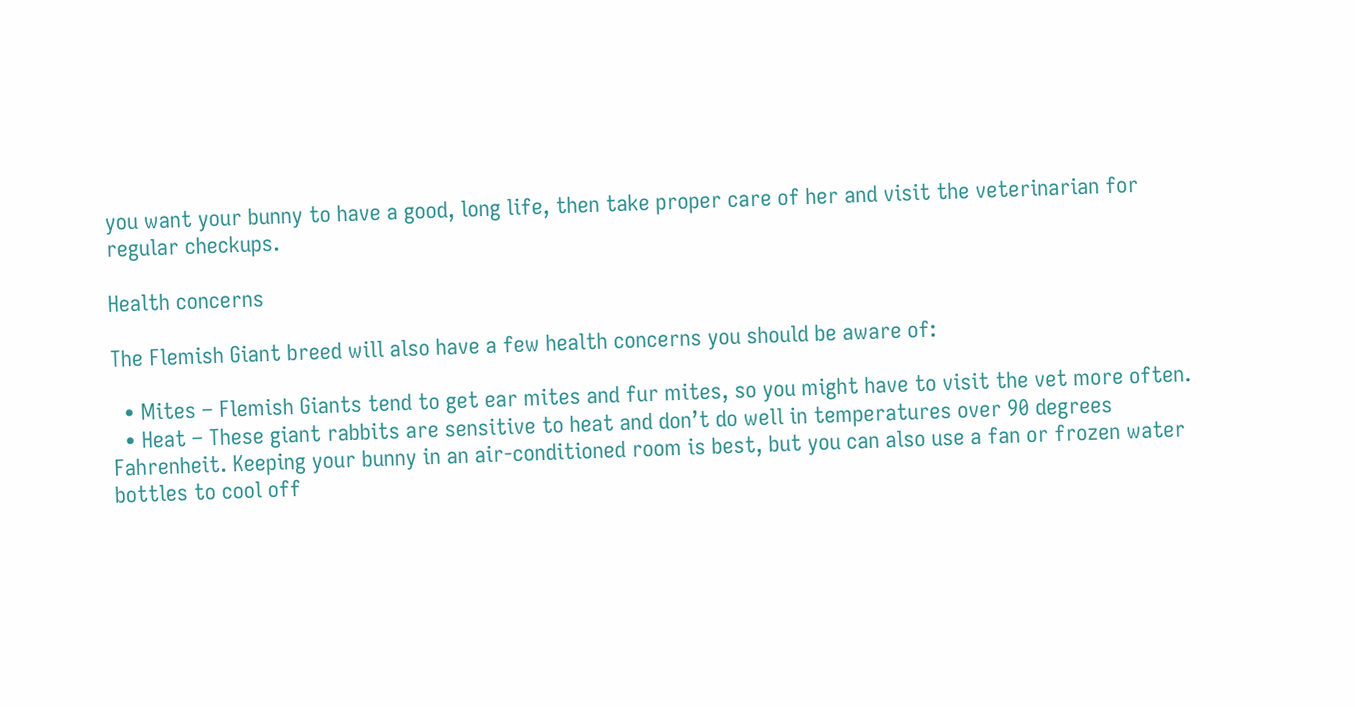you want your bunny to have a good, long life, then take proper care of her and visit the veterinarian for regular checkups.

Health concerns

The Flemish Giant breed will also have a few health concerns you should be aware of:

  • Mites – Flemish Giants tend to get ear mites and fur mites, so you might have to visit the vet more often.
  • Heat – These giant rabbits are sensitive to heat and don’t do well in temperatures over 90 degrees Fahrenheit. Keeping your bunny in an air-conditioned room is best, but you can also use a fan or frozen water bottles to cool off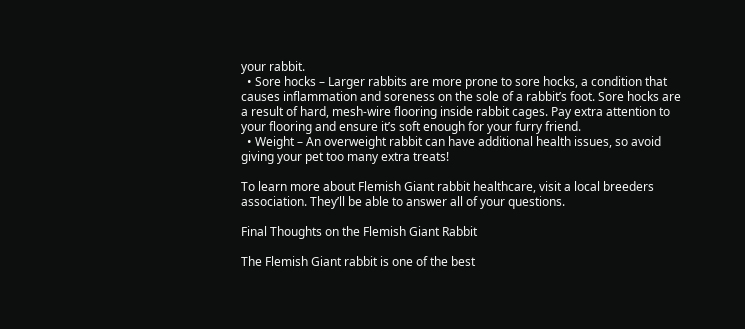your rabbit.
  • Sore hocks – Larger rabbits are more prone to sore hocks, a condition that causes inflammation and soreness on the sole of a rabbit’s foot. Sore hocks are a result of hard, mesh-wire flooring inside rabbit cages. Pay extra attention to your flooring and ensure it’s soft enough for your furry friend.
  • Weight – An overweight rabbit can have additional health issues, so avoid giving your pet too many extra treats!

To learn more about Flemish Giant rabbit healthcare, visit a local breeders association. They’ll be able to answer all of your questions.

Final Thoughts on the Flemish Giant Rabbit

The Flemish Giant rabbit is one of the best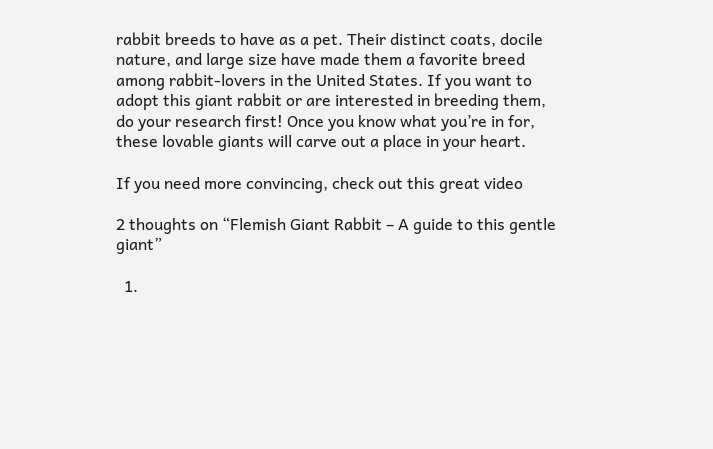rabbit breeds to have as a pet. Their distinct coats, docile nature, and large size have made them a favorite breed among rabbit-lovers in the United States. If you want to adopt this giant rabbit or are interested in breeding them, do your research first! Once you know what you’re in for, these lovable giants will carve out a place in your heart.

If you need more convincing, check out this great video

2 thoughts on “Flemish Giant Rabbit – A guide to this gentle giant”

  1.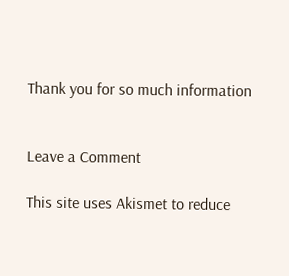Thank you for so much information


Leave a Comment

This site uses Akismet to reduce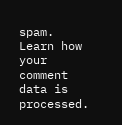spam. Learn how your comment data is processed.